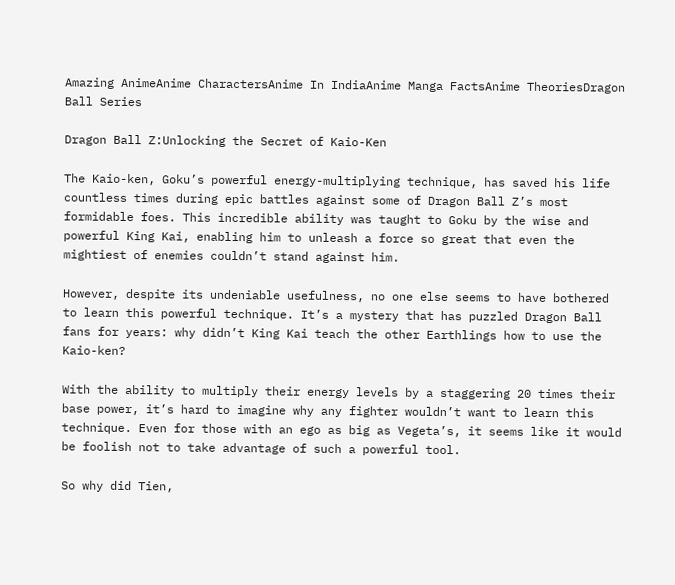Amazing AnimeAnime CharactersAnime In IndiaAnime Manga FactsAnime TheoriesDragon Ball Series

Dragon Ball Z:Unlocking the Secret of Kaio-Ken

The Kaio-ken, Goku’s powerful energy-multiplying technique, has saved his life countless times during epic battles against some of Dragon Ball Z’s most formidable foes. This incredible ability was taught to Goku by the wise and powerful King Kai, enabling him to unleash a force so great that even the mightiest of enemies couldn’t stand against him.

However, despite its undeniable usefulness, no one else seems to have bothered to learn this powerful technique. It’s a mystery that has puzzled Dragon Ball fans for years: why didn’t King Kai teach the other Earthlings how to use the Kaio-ken?

With the ability to multiply their energy levels by a staggering 20 times their base power, it’s hard to imagine why any fighter wouldn’t want to learn this technique. Even for those with an ego as big as Vegeta’s, it seems like it would be foolish not to take advantage of such a powerful tool.

So why did Tien,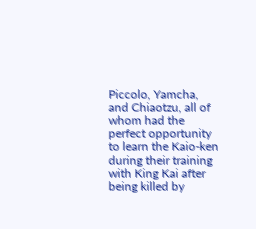Piccolo, Yamcha, and Chiaotzu, all of whom had the perfect opportunity to learn the Kaio-ken during their training with King Kai after being killed by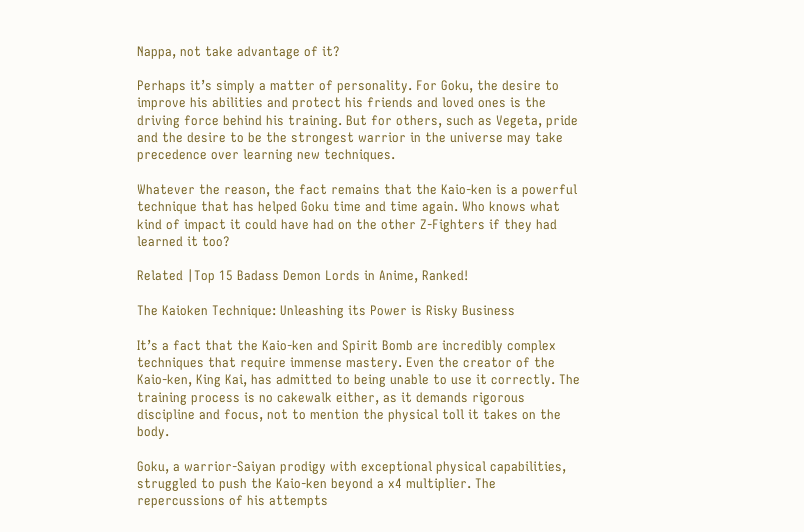Nappa, not take advantage of it?

Perhaps it’s simply a matter of personality. For Goku, the desire to improve his abilities and protect his friends and loved ones is the driving force behind his training. But for others, such as Vegeta, pride and the desire to be the strongest warrior in the universe may take precedence over learning new techniques.

Whatever the reason, the fact remains that the Kaio-ken is a powerful technique that has helped Goku time and time again. Who knows what kind of impact it could have had on the other Z-Fighters if they had learned it too?

Related |Top 15 Badass Demon Lords in Anime, Ranked!

The Kaioken Technique: Unleashing its Power is Risky Business

It’s a fact that the Kaio-ken and Spirit Bomb are incredibly complex techniques that require immense mastery. Even the creator of the Kaio-ken, King Kai, has admitted to being unable to use it correctly. The training process is no cakewalk either, as it demands rigorous discipline and focus, not to mention the physical toll it takes on the body.

Goku, a warrior-Saiyan prodigy with exceptional physical capabilities, struggled to push the Kaio-ken beyond a x4 multiplier. The repercussions of his attempts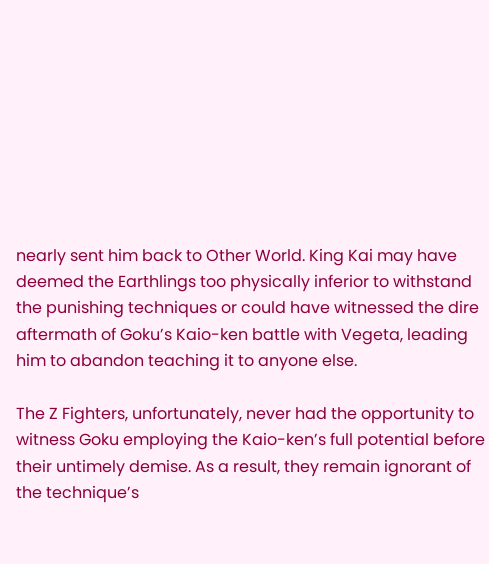nearly sent him back to Other World. King Kai may have deemed the Earthlings too physically inferior to withstand the punishing techniques or could have witnessed the dire aftermath of Goku’s Kaio-ken battle with Vegeta, leading him to abandon teaching it to anyone else.

The Z Fighters, unfortunately, never had the opportunity to witness Goku employing the Kaio-ken’s full potential before their untimely demise. As a result, they remain ignorant of the technique’s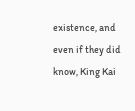existence, and even if they did know, King Kai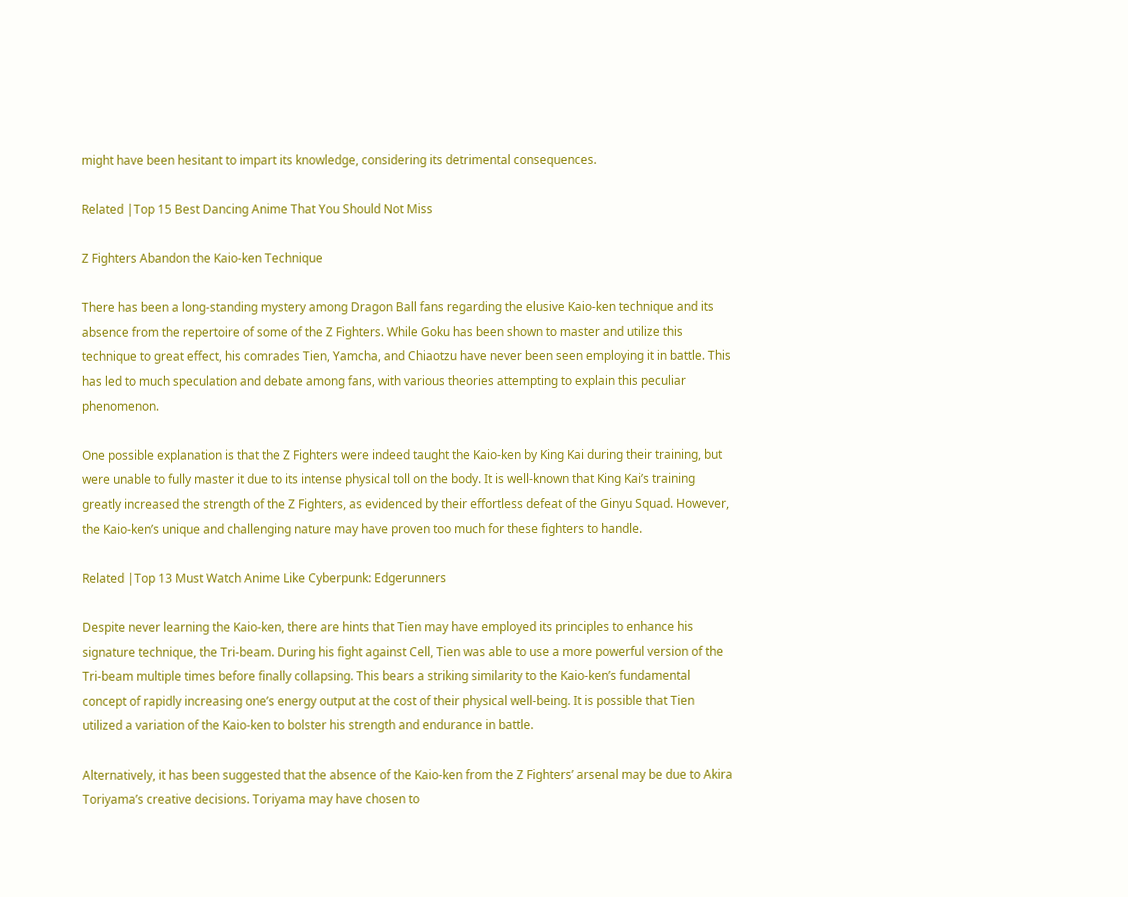might have been hesitant to impart its knowledge, considering its detrimental consequences.

Related |Top 15 Best Dancing Anime That You Should Not Miss

Z Fighters Abandon the Kaio-ken Technique

There has been a long-standing mystery among Dragon Ball fans regarding the elusive Kaio-ken technique and its absence from the repertoire of some of the Z Fighters. While Goku has been shown to master and utilize this technique to great effect, his comrades Tien, Yamcha, and Chiaotzu have never been seen employing it in battle. This has led to much speculation and debate among fans, with various theories attempting to explain this peculiar phenomenon.

One possible explanation is that the Z Fighters were indeed taught the Kaio-ken by King Kai during their training, but were unable to fully master it due to its intense physical toll on the body. It is well-known that King Kai’s training greatly increased the strength of the Z Fighters, as evidenced by their effortless defeat of the Ginyu Squad. However, the Kaio-ken’s unique and challenging nature may have proven too much for these fighters to handle.

Related |Top 13 Must Watch Anime Like Cyberpunk: Edgerunners

Despite never learning the Kaio-ken, there are hints that Tien may have employed its principles to enhance his signature technique, the Tri-beam. During his fight against Cell, Tien was able to use a more powerful version of the Tri-beam multiple times before finally collapsing. This bears a striking similarity to the Kaio-ken’s fundamental concept of rapidly increasing one’s energy output at the cost of their physical well-being. It is possible that Tien utilized a variation of the Kaio-ken to bolster his strength and endurance in battle.

Alternatively, it has been suggested that the absence of the Kaio-ken from the Z Fighters’ arsenal may be due to Akira Toriyama’s creative decisions. Toriyama may have chosen to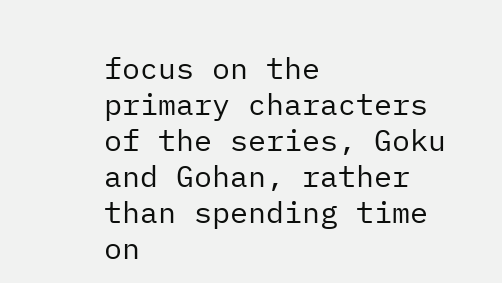focus on the primary characters of the series, Goku and Gohan, rather than spending time on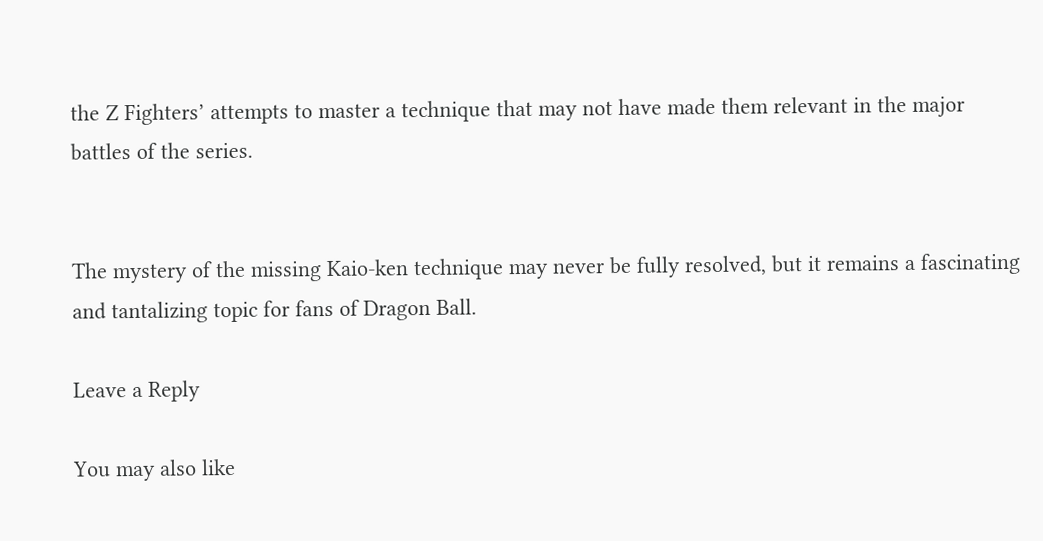the Z Fighters’ attempts to master a technique that may not have made them relevant in the major battles of the series.


The mystery of the missing Kaio-ken technique may never be fully resolved, but it remains a fascinating and tantalizing topic for fans of Dragon Ball.

Leave a Reply

You may also like